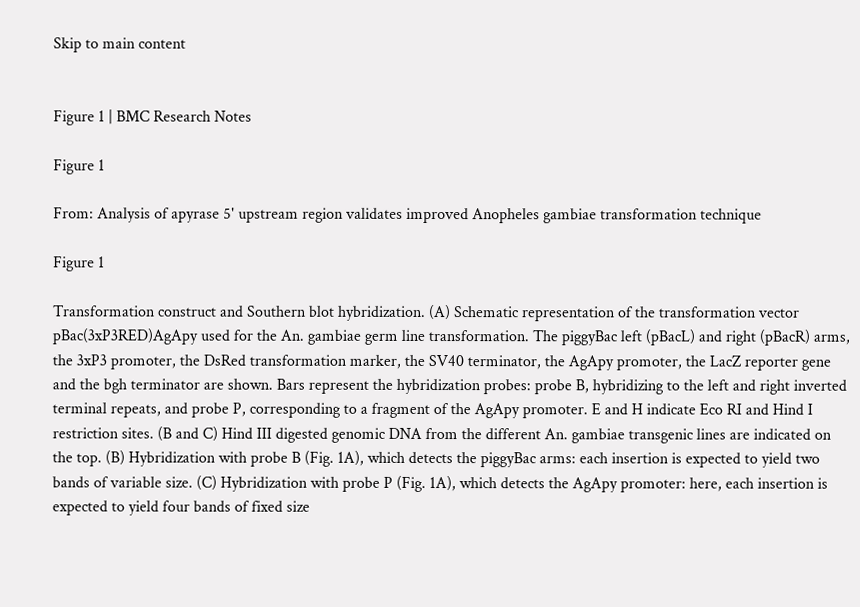Skip to main content


Figure 1 | BMC Research Notes

Figure 1

From: Analysis of apyrase 5' upstream region validates improved Anopheles gambiae transformation technique

Figure 1

Transformation construct and Southern blot hybridization. (A) Schematic representation of the transformation vector pBac(3xP3RED)AgApy used for the An. gambiae germ line transformation. The piggyBac left (pBacL) and right (pBacR) arms, the 3xP3 promoter, the DsRed transformation marker, the SV40 terminator, the AgApy promoter, the LacZ reporter gene and the bgh terminator are shown. Bars represent the hybridization probes: probe B, hybridizing to the left and right inverted terminal repeats, and probe P, corresponding to a fragment of the AgApy promoter. E and H indicate Eco RI and Hind I restriction sites. (B and C) Hind III digested genomic DNA from the different An. gambiae transgenic lines are indicated on the top. (B) Hybridization with probe B (Fig. 1A), which detects the piggyBac arms: each insertion is expected to yield two bands of variable size. (C) Hybridization with probe P (Fig. 1A), which detects the AgApy promoter: here, each insertion is expected to yield four bands of fixed size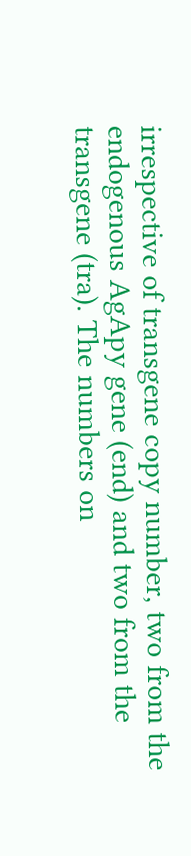irrespective of transgene copy number, two from the endogenous AgApy gene (end) and two from the transgene (tra). The numbers on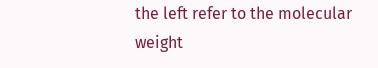the left refer to the molecular weight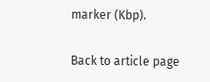marker (Kbp).

Back to article page